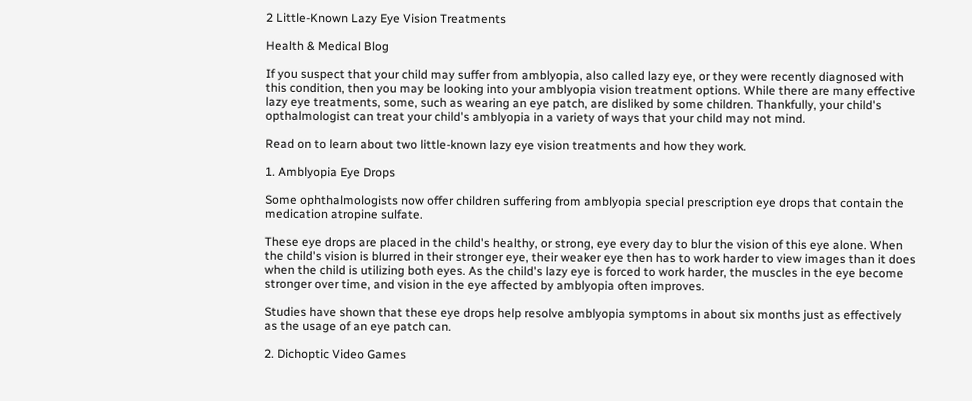2 Little-Known Lazy Eye Vision Treatments

Health & Medical Blog

If you suspect that your child may suffer from amblyopia, also called lazy eye, or they were recently diagnosed with this condition, then you may be looking into your amblyopia vision treatment options. While there are many effective lazy eye treatments, some, such as wearing an eye patch, are disliked by some children. Thankfully, your child's opthalmologist can treat your child's amblyopia in a variety of ways that your child may not mind.

Read on to learn about two little-known lazy eye vision treatments and how they work.

1. Amblyopia Eye Drops

Some ophthalmologists now offer children suffering from amblyopia special prescription eye drops that contain the medication atropine sulfate.

These eye drops are placed in the child's healthy, or strong, eye every day to blur the vision of this eye alone. When the child's vision is blurred in their stronger eye, their weaker eye then has to work harder to view images than it does when the child is utilizing both eyes. As the child's lazy eye is forced to work harder, the muscles in the eye become stronger over time, and vision in the eye affected by amblyopia often improves.

Studies have shown that these eye drops help resolve amblyopia symptoms in about six months just as effectively as the usage of an eye patch can.

2. Dichoptic Video Games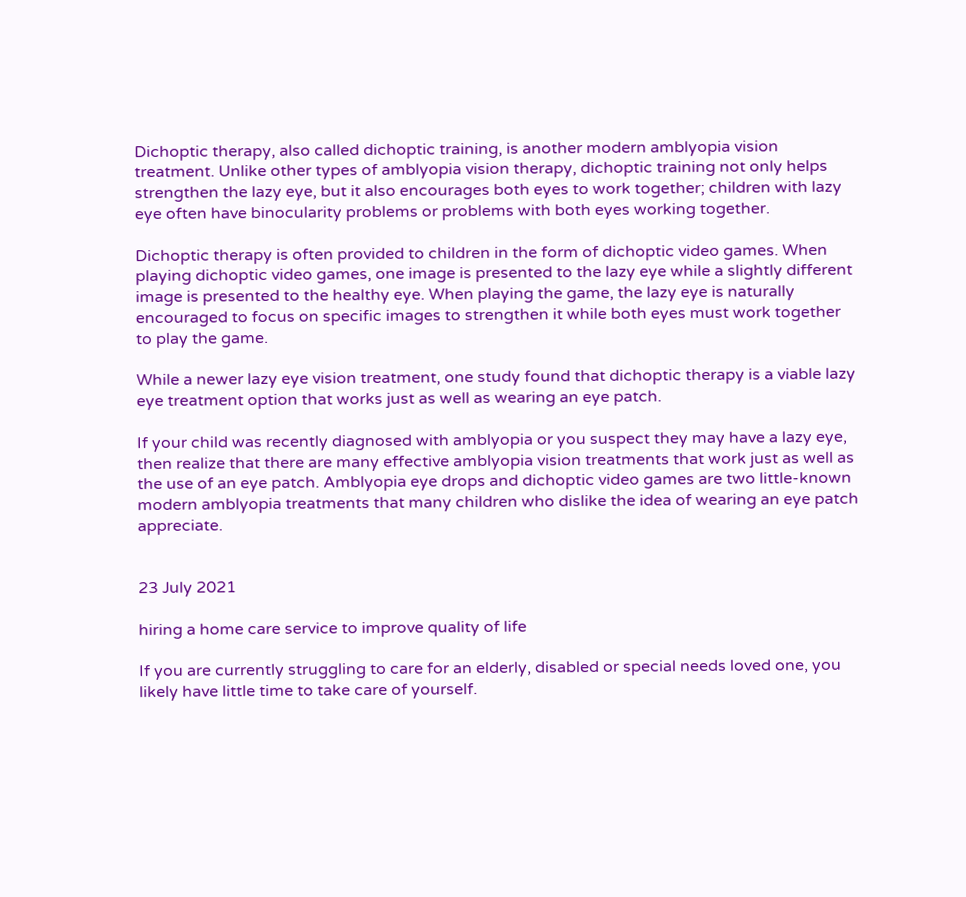Dichoptic therapy, also called dichoptic training, is another modern amblyopia vision treatment. Unlike other types of amblyopia vision therapy, dichoptic training not only helps strengthen the lazy eye, but it also encourages both eyes to work together; children with lazy eye often have binocularity problems or problems with both eyes working together.

Dichoptic therapy is often provided to children in the form of dichoptic video games. When playing dichoptic video games, one image is presented to the lazy eye while a slightly different image is presented to the healthy eye. When playing the game, the lazy eye is naturally encouraged to focus on specific images to strengthen it while both eyes must work together to play the game.

While a newer lazy eye vision treatment, one study found that dichoptic therapy is a viable lazy eye treatment option that works just as well as wearing an eye patch.

If your child was recently diagnosed with amblyopia or you suspect they may have a lazy eye, then realize that there are many effective amblyopia vision treatments that work just as well as the use of an eye patch. Amblyopia eye drops and dichoptic video games are two little-known modern amblyopia treatments that many children who dislike the idea of wearing an eye patch appreciate.


23 July 2021

hiring a home care service to improve quality of life

If you are currently struggling to care for an elderly, disabled or special needs loved one, you likely have little time to take care of yourself.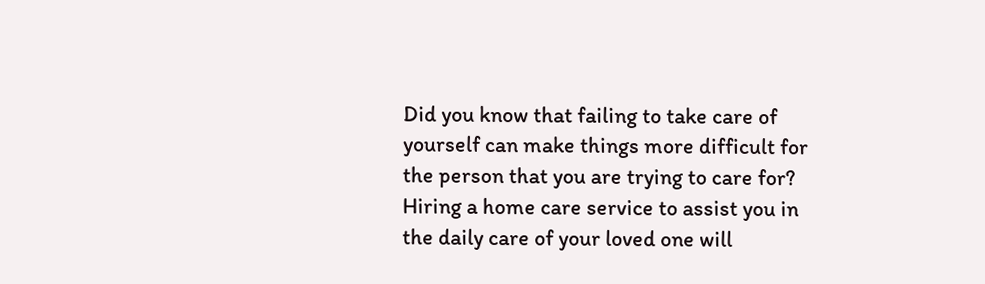Did you know that failing to take care of yourself can make things more difficult for the person that you are trying to care for? Hiring a home care service to assist you in the daily care of your loved one will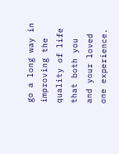go a long way in improving the quality of life that both you and your loved one experience.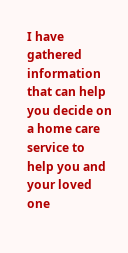I have gathered information that can help you decide on a home care service to help you and your loved one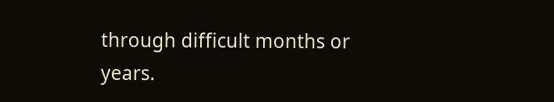through difficult months or years.